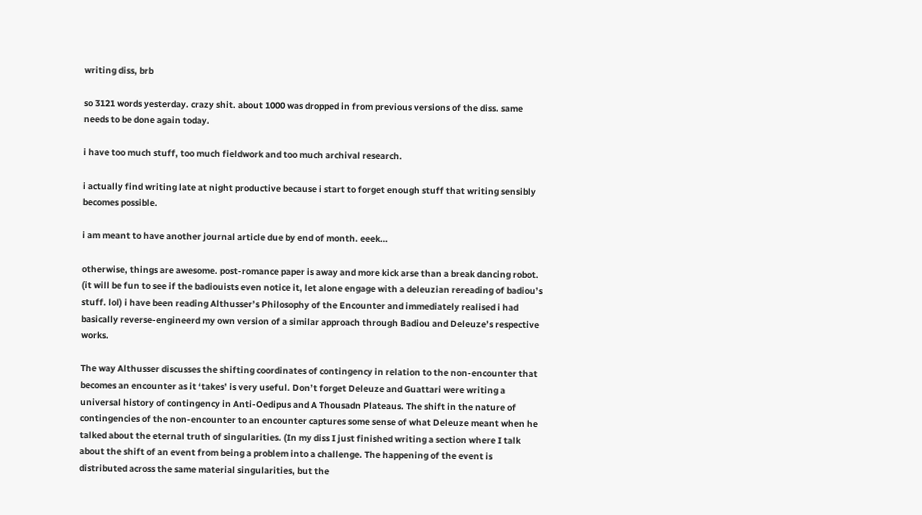writing diss, brb

so 3121 words yesterday. crazy shit. about 1000 was dropped in from previous versions of the diss. same needs to be done again today.

i have too much stuff, too much fieldwork and too much archival research.

i actually find writing late at night productive because i start to forget enough stuff that writing sensibly becomes possible.

i am meant to have another journal article due by end of month. eeek…

otherwise, things are awesome. post-romance paper is away and more kick arse than a break dancing robot. (it will be fun to see if the badiouists even notice it, let alone engage with a deleuzian rereading of badiou’s stuff. lol) i have been reading Althusser’s Philosophy of the Encounter and immediately realised i had basically reverse-engineerd my own version of a similar approach through Badiou and Deleuze’s respective works.

The way Althusser discusses the shifting coordinates of contingency in relation to the non-encounter that becomes an encounter as it ‘takes’ is very useful. Don’t forget Deleuze and Guattari were writing a universal history of contingency in Anti-Oedipus and A Thousadn Plateaus. The shift in the nature of contingencies of the non-encounter to an encounter captures some sense of what Deleuze meant when he talked about the eternal truth of singularities. (In my diss I just finished writing a section where I talk about the shift of an event from being a problem into a challenge. The happening of the event is distributed across the same material singularities, but the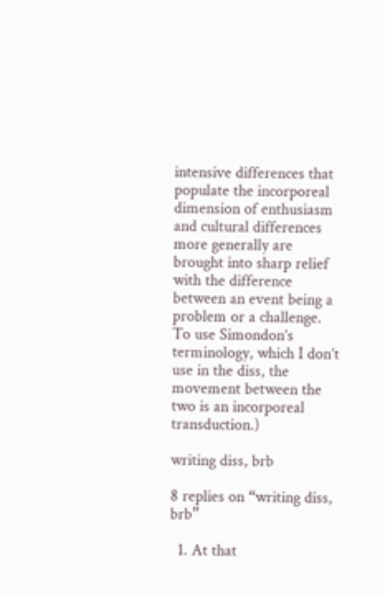intensive differences that populate the incorporeal dimension of enthusiasm and cultural differences more generally are brought into sharp relief with the difference between an event being a problem or a challenge. To use Simondon’s terminology, which I don’t use in the diss, the movement between the two is an incorporeal transduction.)

writing diss, brb

8 replies on “writing diss, brb”

  1. At that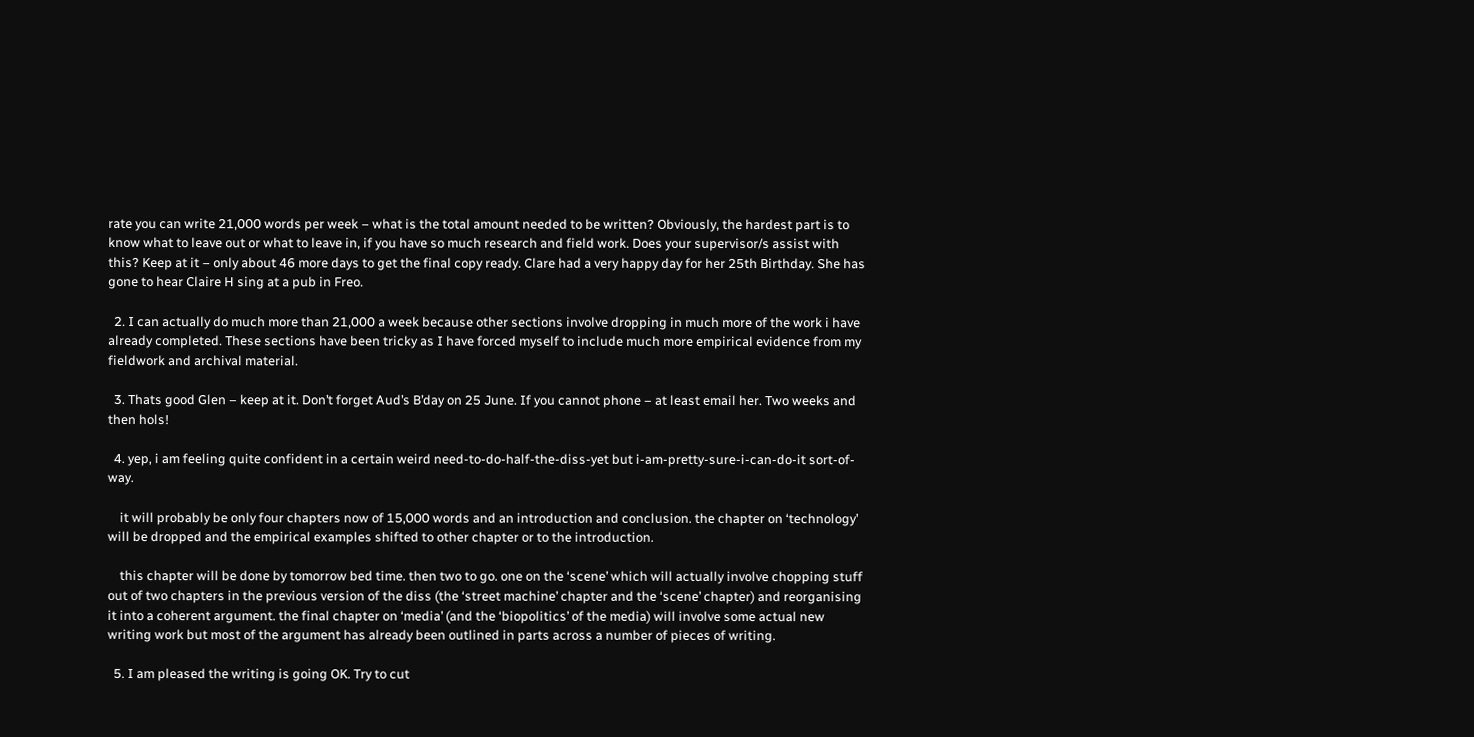rate you can write 21,000 words per week – what is the total amount needed to be written? Obviously, the hardest part is to know what to leave out or what to leave in, if you have so much research and field work. Does your supervisor/s assist with this? Keep at it – only about 46 more days to get the final copy ready. Clare had a very happy day for her 25th Birthday. She has gone to hear Claire H sing at a pub in Freo.

  2. I can actually do much more than 21,000 a week because other sections involve dropping in much more of the work i have already completed. These sections have been tricky as I have forced myself to include much more empirical evidence from my fieldwork and archival material.

  3. Thats good Glen – keep at it. Don’t forget Aud’s B’day on 25 June. If you cannot phone – at least email her. Two weeks and then hols!

  4. yep, i am feeling quite confident in a certain weird need-to-do-half-the-diss-yet but i-am-pretty-sure-i-can-do-it sort-of-way.

    it will probably be only four chapters now of 15,000 words and an introduction and conclusion. the chapter on ‘technology’ will be dropped and the empirical examples shifted to other chapter or to the introduction.

    this chapter will be done by tomorrow bed time. then two to go. one on the ‘scene’ which will actually involve chopping stuff out of two chapters in the previous version of the diss (the ‘street machine’ chapter and the ‘scene’ chapter) and reorganising it into a coherent argument. the final chapter on ‘media’ (and the ‘biopolitics’ of the media) will involve some actual new writing work but most of the argument has already been outlined in parts across a number of pieces of writing.

  5. I am pleased the writing is going OK. Try to cut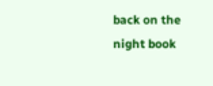back on the night book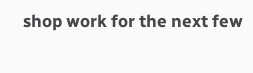shop work for the next few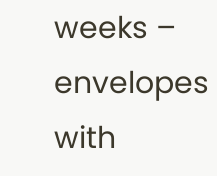weeks – envelopes with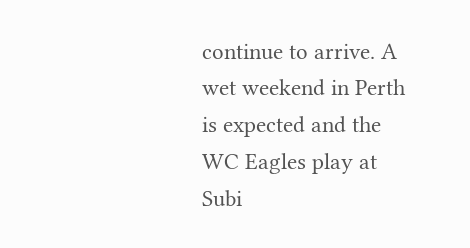continue to arrive. A wet weekend in Perth is expected and the WC Eagles play at Subi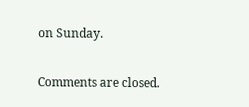on Sunday.

Comments are closed.